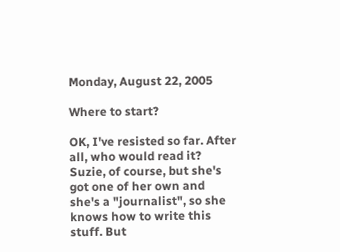Monday, August 22, 2005

Where to start?

OK, I've resisted so far. After all, who would read it? Suzie, of course, but she's got one of her own and she's a "journalist", so she knows how to write this stuff. But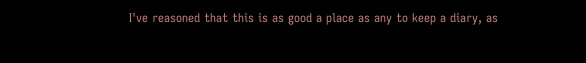I've reasoned that this is as good a place as any to keep a diary, as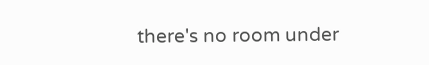there's no room under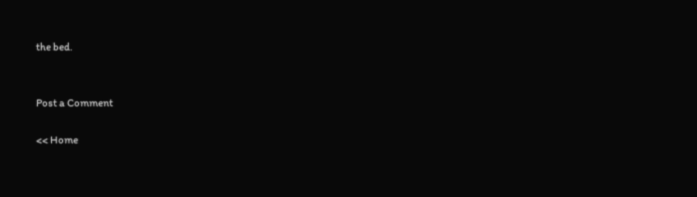the bed.


Post a Comment

<< Home